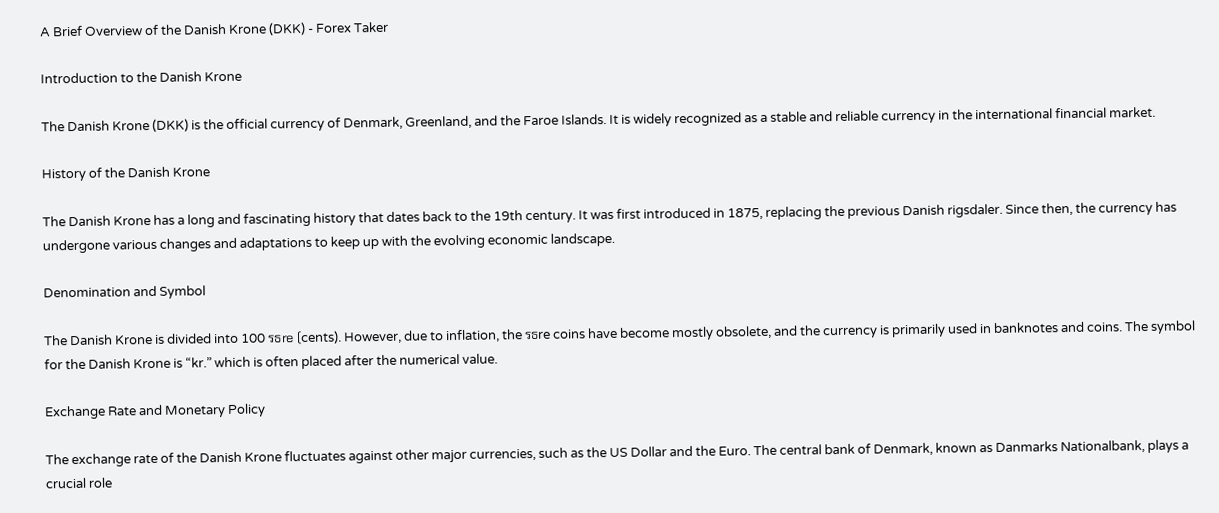A Brief Overview of the Danish Krone (DKK) - Forex Taker

Introduction to the Danish Krone

The Danish Krone (DKK) is the official currency of Denmark, Greenland, and the Faroe Islands. It is widely recognized as a stable and reliable currency in the international financial market.

History of the Danish Krone

The Danish Krone has a long and fascinating history that dates back to the 19th century. It was first introduced in 1875, replacing the previous Danish rigsdaler. Since then, the currency has undergone various changes and adaptations to keep up with the evolving economic landscape.

Denomination and Symbol

The Danish Krone is divided into 100 รธre (cents). However, due to inflation, the รธre coins have become mostly obsolete, and the currency is primarily used in banknotes and coins. The symbol for the Danish Krone is “kr.” which is often placed after the numerical value.

Exchange Rate and Monetary Policy

The exchange rate of the Danish Krone fluctuates against other major currencies, such as the US Dollar and the Euro. The central bank of Denmark, known as Danmarks Nationalbank, plays a crucial role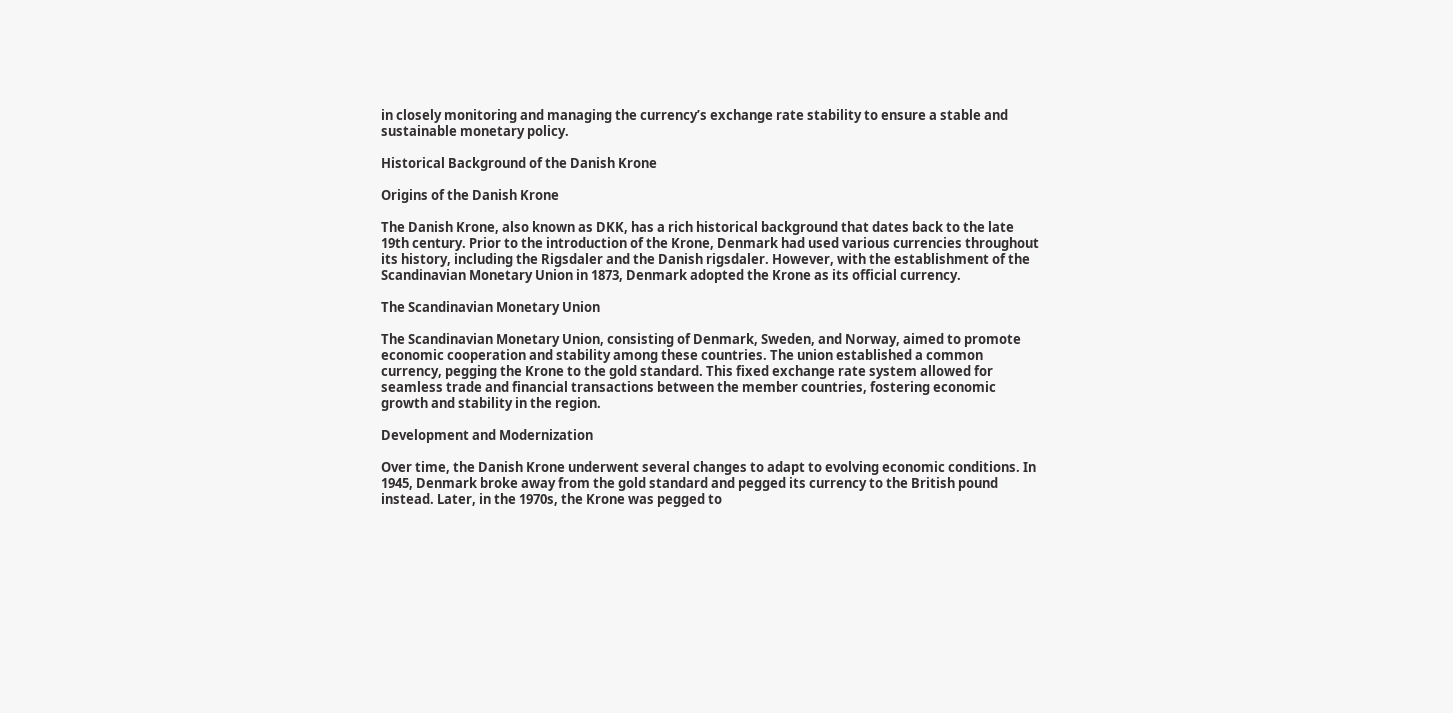in closely monitoring and managing the currency’s exchange rate stability to ensure a stable and sustainable monetary policy.

Historical Background of the Danish Krone

Origins of the Danish Krone

The Danish Krone, also known as DKK, has a rich historical background that dates back to the late 19th century. Prior to the introduction of the Krone, Denmark had used various currencies throughout its history, including the Rigsdaler and the Danish rigsdaler. However, with the establishment of the Scandinavian Monetary Union in 1873, Denmark adopted the Krone as its official currency.

The Scandinavian Monetary Union

The Scandinavian Monetary Union, consisting of Denmark, Sweden, and Norway, aimed to promote economic cooperation and stability among these countries. The union established a common currency, pegging the Krone to the gold standard. This fixed exchange rate system allowed for seamless trade and financial transactions between the member countries, fostering economic growth and stability in the region.

Development and Modernization

Over time, the Danish Krone underwent several changes to adapt to evolving economic conditions. In 1945, Denmark broke away from the gold standard and pegged its currency to the British pound instead. Later, in the 1970s, the Krone was pegged to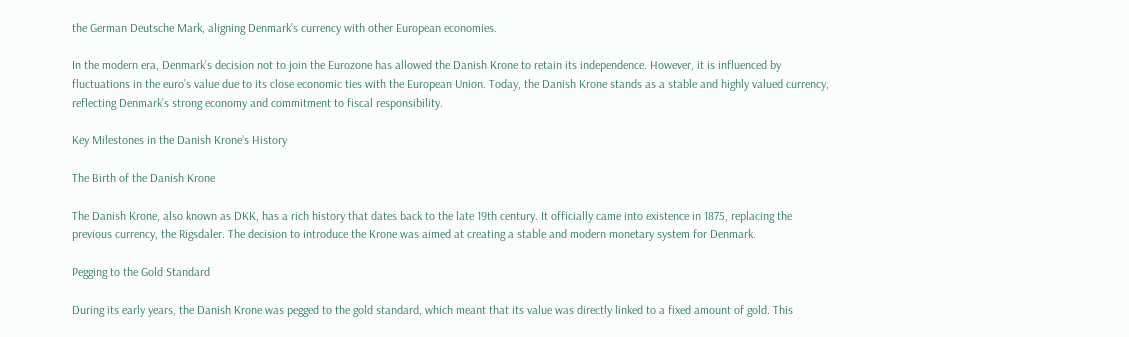the German Deutsche Mark, aligning Denmark’s currency with other European economies.

In the modern era, Denmark’s decision not to join the Eurozone has allowed the Danish Krone to retain its independence. However, it is influenced by fluctuations in the euro’s value due to its close economic ties with the European Union. Today, the Danish Krone stands as a stable and highly valued currency, reflecting Denmark’s strong economy and commitment to fiscal responsibility.

Key Milestones in the Danish Krone’s History

The Birth of the Danish Krone

The Danish Krone, also known as DKK, has a rich history that dates back to the late 19th century. It officially came into existence in 1875, replacing the previous currency, the Rigsdaler. The decision to introduce the Krone was aimed at creating a stable and modern monetary system for Denmark.

Pegging to the Gold Standard

During its early years, the Danish Krone was pegged to the gold standard, which meant that its value was directly linked to a fixed amount of gold. This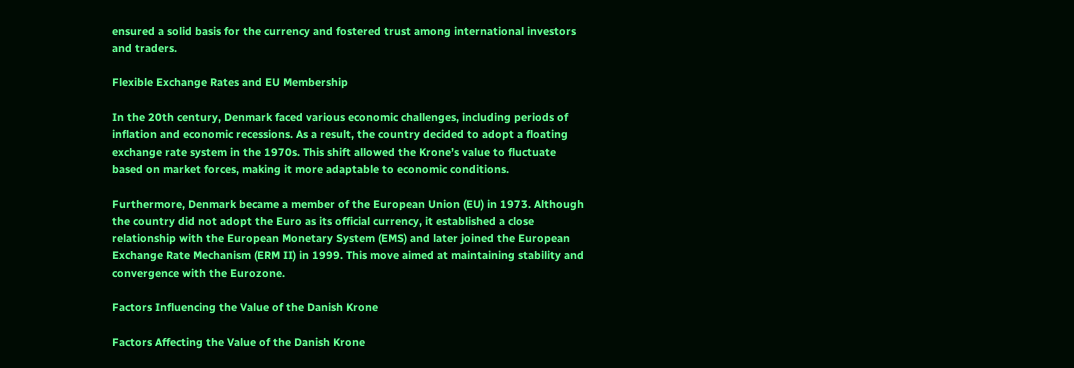ensured a solid basis for the currency and fostered trust among international investors and traders.

Flexible Exchange Rates and EU Membership

In the 20th century, Denmark faced various economic challenges, including periods of inflation and economic recessions. As a result, the country decided to adopt a floating exchange rate system in the 1970s. This shift allowed the Krone’s value to fluctuate based on market forces, making it more adaptable to economic conditions.

Furthermore, Denmark became a member of the European Union (EU) in 1973. Although the country did not adopt the Euro as its official currency, it established a close relationship with the European Monetary System (EMS) and later joined the European Exchange Rate Mechanism (ERM II) in 1999. This move aimed at maintaining stability and convergence with the Eurozone.

Factors Influencing the Value of the Danish Krone

Factors Affecting the Value of the Danish Krone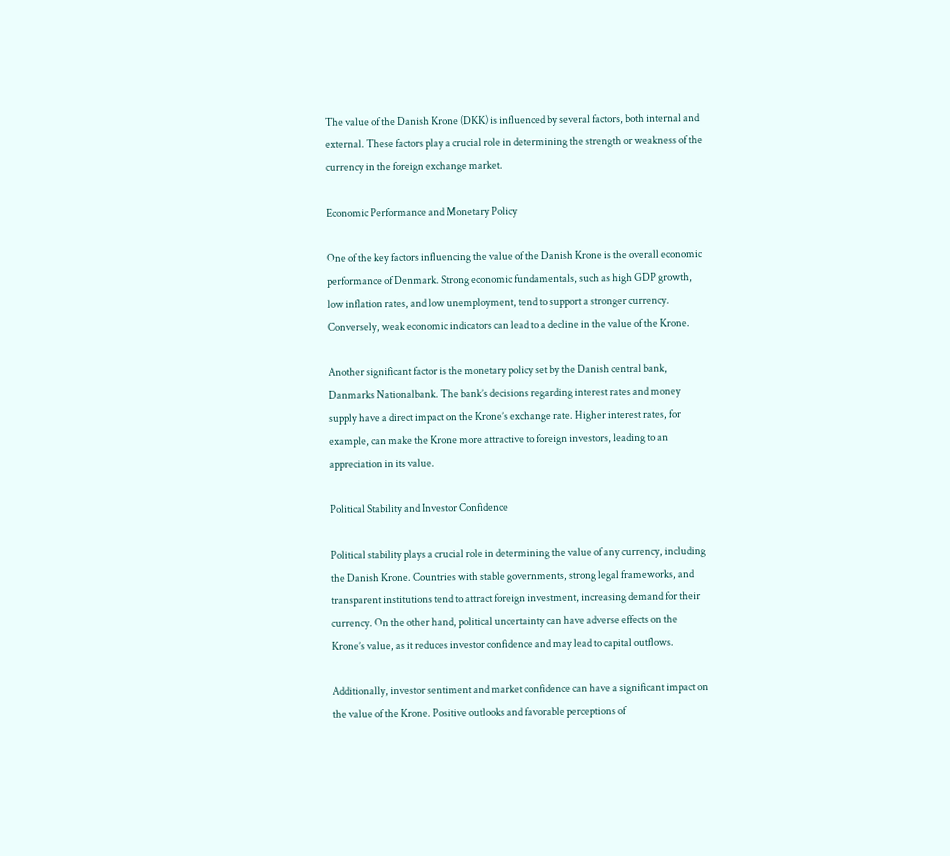The value of the Danish Krone (DKK) is influenced by several factors, both internal and external. These factors play a crucial role in determining the strength or weakness of the currency in the foreign exchange market.

Economic Performance and Monetary Policy

One of the key factors influencing the value of the Danish Krone is the overall economic performance of Denmark. Strong economic fundamentals, such as high GDP growth, low inflation rates, and low unemployment, tend to support a stronger currency. Conversely, weak economic indicators can lead to a decline in the value of the Krone.

Another significant factor is the monetary policy set by the Danish central bank, Danmarks Nationalbank. The bank’s decisions regarding interest rates and money supply have a direct impact on the Krone’s exchange rate. Higher interest rates, for example, can make the Krone more attractive to foreign investors, leading to an appreciation in its value.

Political Stability and Investor Confidence

Political stability plays a crucial role in determining the value of any currency, including the Danish Krone. Countries with stable governments, strong legal frameworks, and transparent institutions tend to attract foreign investment, increasing demand for their currency. On the other hand, political uncertainty can have adverse effects on the Krone’s value, as it reduces investor confidence and may lead to capital outflows.

Additionally, investor sentiment and market confidence can have a significant impact on the value of the Krone. Positive outlooks and favorable perceptions of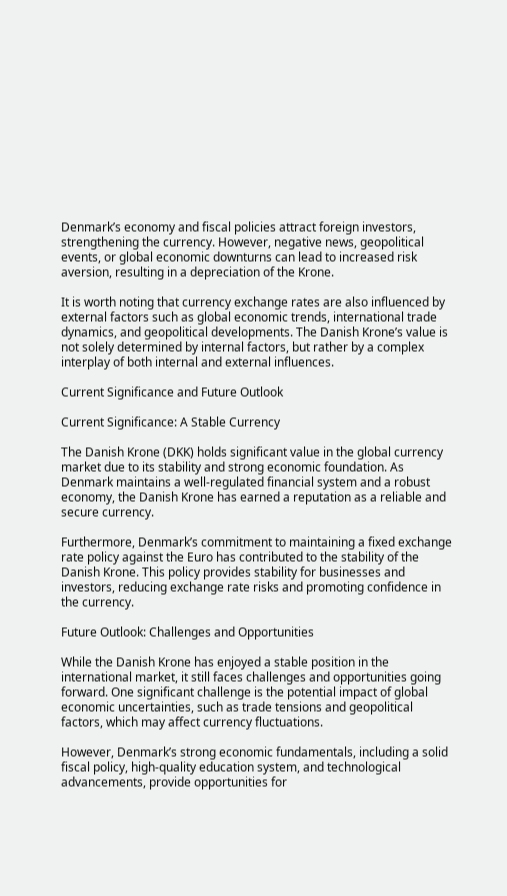Denmark’s economy and fiscal policies attract foreign investors, strengthening the currency. However, negative news, geopolitical events, or global economic downturns can lead to increased risk aversion, resulting in a depreciation of the Krone.

It is worth noting that currency exchange rates are also influenced by external factors such as global economic trends, international trade dynamics, and geopolitical developments. The Danish Krone’s value is not solely determined by internal factors, but rather by a complex interplay of both internal and external influences.

Current Significance and Future Outlook

Current Significance: A Stable Currency

The Danish Krone (DKK) holds significant value in the global currency market due to its stability and strong economic foundation. As Denmark maintains a well-regulated financial system and a robust economy, the Danish Krone has earned a reputation as a reliable and secure currency.

Furthermore, Denmark’s commitment to maintaining a fixed exchange rate policy against the Euro has contributed to the stability of the Danish Krone. This policy provides stability for businesses and investors, reducing exchange rate risks and promoting confidence in the currency.

Future Outlook: Challenges and Opportunities

While the Danish Krone has enjoyed a stable position in the international market, it still faces challenges and opportunities going forward. One significant challenge is the potential impact of global economic uncertainties, such as trade tensions and geopolitical factors, which may affect currency fluctuations.

However, Denmark’s strong economic fundamentals, including a solid fiscal policy, high-quality education system, and technological advancements, provide opportunities for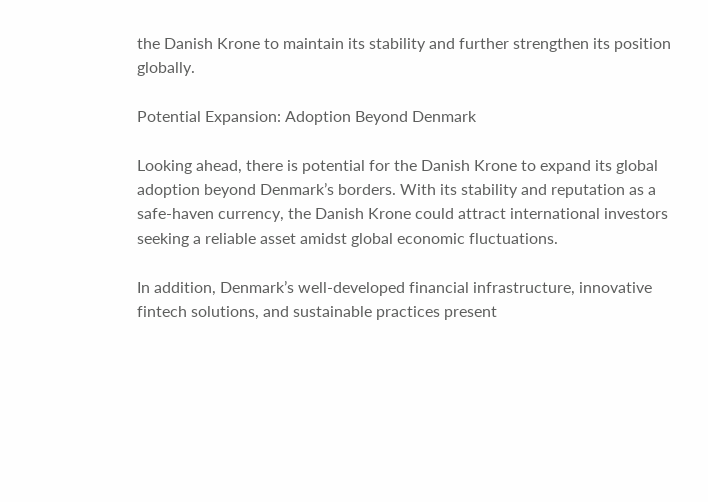the Danish Krone to maintain its stability and further strengthen its position globally.

Potential Expansion: Adoption Beyond Denmark

Looking ahead, there is potential for the Danish Krone to expand its global adoption beyond Denmark’s borders. With its stability and reputation as a safe-haven currency, the Danish Krone could attract international investors seeking a reliable asset amidst global economic fluctuations.

In addition, Denmark’s well-developed financial infrastructure, innovative fintech solutions, and sustainable practices present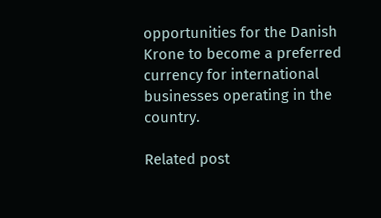opportunities for the Danish Krone to become a preferred currency for international businesses operating in the country.

Related post